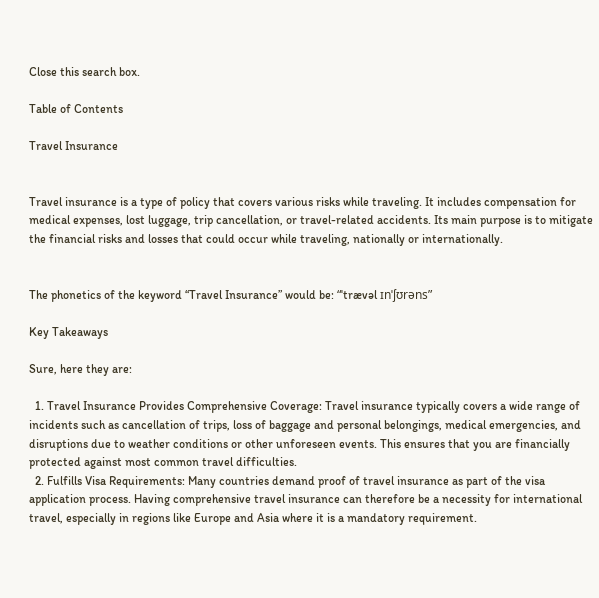Close this search box.

Table of Contents

Travel Insurance


Travel insurance is a type of policy that covers various risks while traveling. It includes compensation for medical expenses, lost luggage, trip cancellation, or travel-related accidents. Its main purpose is to mitigate the financial risks and losses that could occur while traveling, nationally or internationally.


The phonetics of the keyword “Travel Insurance” would be: “ˈtrævəl ɪnˈʃʊrəns”

Key Takeaways

Sure, here they are:

  1. Travel Insurance Provides Comprehensive Coverage: Travel insurance typically covers a wide range of incidents such as cancellation of trips, loss of baggage and personal belongings, medical emergencies, and disruptions due to weather conditions or other unforeseen events. This ensures that you are financially protected against most common travel difficulties.
  2. Fulfills Visa Requirements: Many countries demand proof of travel insurance as part of the visa application process. Having comprehensive travel insurance can therefore be a necessity for international travel, especially in regions like Europe and Asia where it is a mandatory requirement.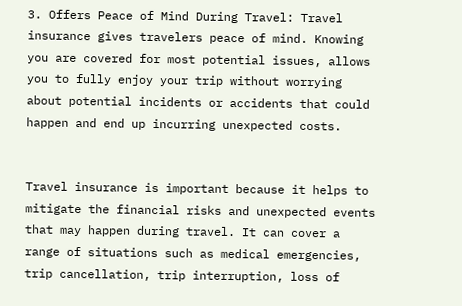3. Offers Peace of Mind During Travel: Travel insurance gives travelers peace of mind. Knowing you are covered for most potential issues, allows you to fully enjoy your trip without worrying about potential incidents or accidents that could happen and end up incurring unexpected costs.


Travel insurance is important because it helps to mitigate the financial risks and unexpected events that may happen during travel. It can cover a range of situations such as medical emergencies, trip cancellation, trip interruption, loss of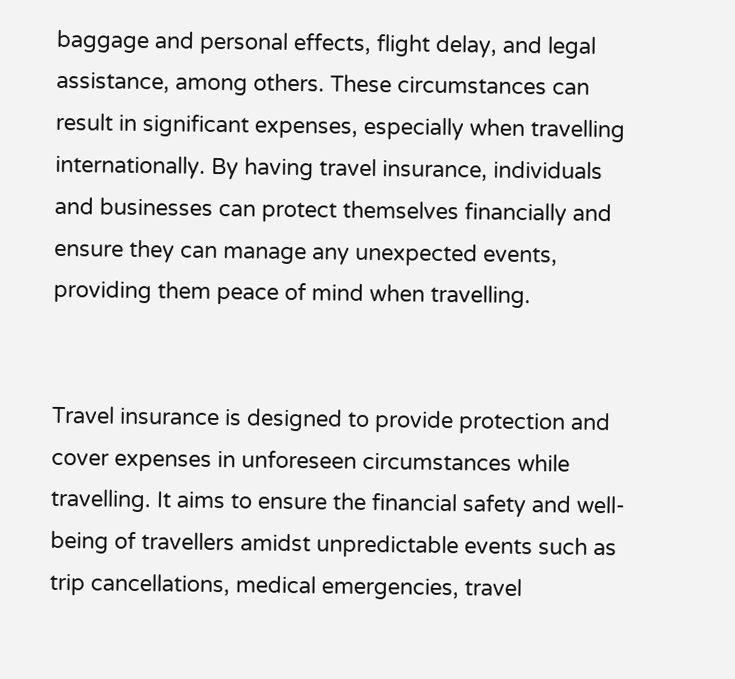baggage and personal effects, flight delay, and legal assistance, among others. These circumstances can result in significant expenses, especially when travelling internationally. By having travel insurance, individuals and businesses can protect themselves financially and ensure they can manage any unexpected events, providing them peace of mind when travelling.


Travel insurance is designed to provide protection and cover expenses in unforeseen circumstances while travelling. It aims to ensure the financial safety and well-being of travellers amidst unpredictable events such as trip cancellations, medical emergencies, travel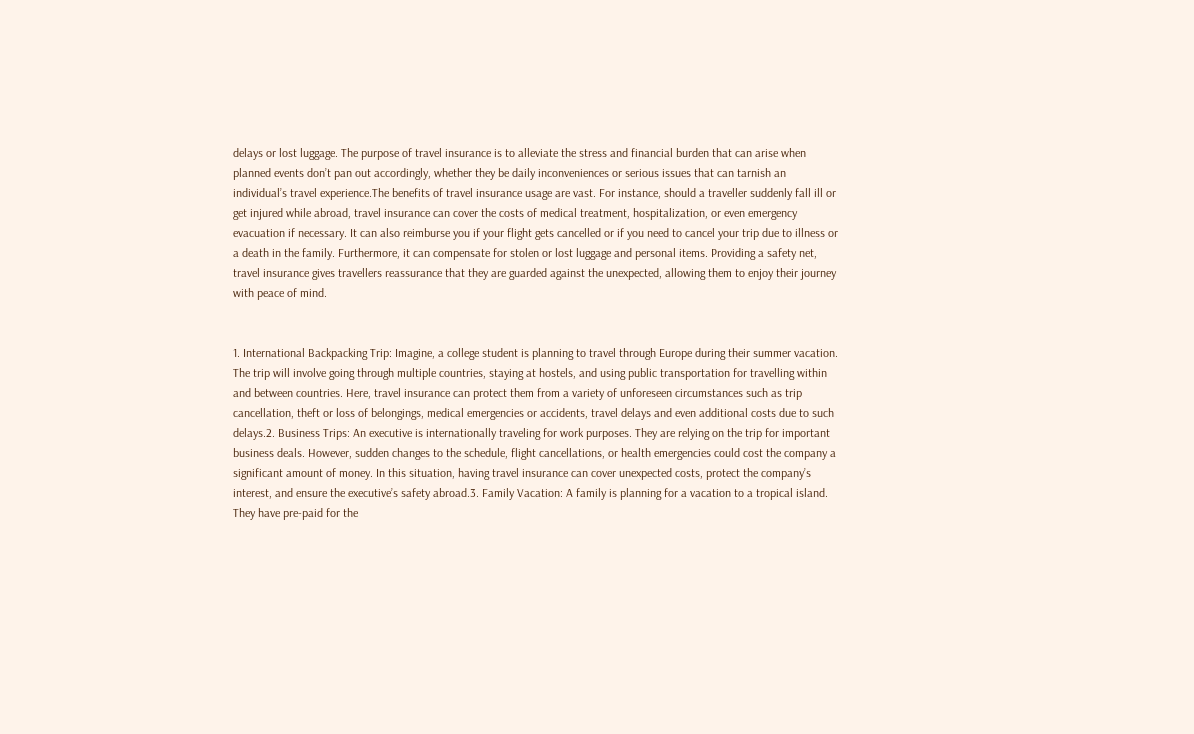delays or lost luggage. The purpose of travel insurance is to alleviate the stress and financial burden that can arise when planned events don’t pan out accordingly, whether they be daily inconveniences or serious issues that can tarnish an individual’s travel experience.The benefits of travel insurance usage are vast. For instance, should a traveller suddenly fall ill or get injured while abroad, travel insurance can cover the costs of medical treatment, hospitalization, or even emergency evacuation if necessary. It can also reimburse you if your flight gets cancelled or if you need to cancel your trip due to illness or a death in the family. Furthermore, it can compensate for stolen or lost luggage and personal items. Providing a safety net, travel insurance gives travellers reassurance that they are guarded against the unexpected, allowing them to enjoy their journey with peace of mind.


1. International Backpacking Trip: Imagine, a college student is planning to travel through Europe during their summer vacation. The trip will involve going through multiple countries, staying at hostels, and using public transportation for travelling within and between countries. Here, travel insurance can protect them from a variety of unforeseen circumstances such as trip cancellation, theft or loss of belongings, medical emergencies or accidents, travel delays and even additional costs due to such delays.2. Business Trips: An executive is internationally traveling for work purposes. They are relying on the trip for important business deals. However, sudden changes to the schedule, flight cancellations, or health emergencies could cost the company a significant amount of money. In this situation, having travel insurance can cover unexpected costs, protect the company’s interest, and ensure the executive’s safety abroad.3. Family Vacation: A family is planning for a vacation to a tropical island. They have pre-paid for the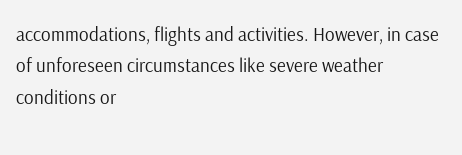accommodations, flights and activities. However, in case of unforeseen circumstances like severe weather conditions or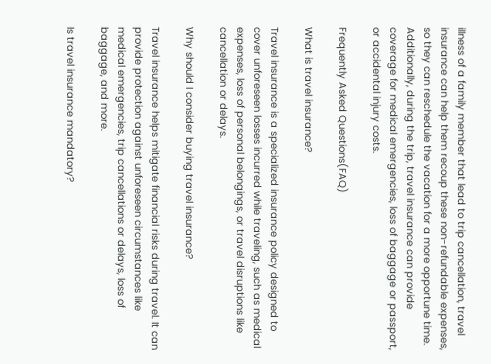illness of a family member that lead to trip cancellation, travel insurance can help them recoup these non-refundable expenses, so they can reschedule the vacation for a more opportune time. Additionally, during the trip, travel insurance can provide coverage for medical emergencies, loss of baggage or passport, or accidental injury costs.

Frequently Asked Questions(FAQ)

What is travel insurance?

Travel insurance is a specialized insurance policy designed to cover unforeseen losses incurred while traveling, such as medical expenses, loss of personal belongings, or travel disruptions like cancellation or delays.

Why should I consider buying travel insurance?

Travel insurance helps mitigate financial risks during travel. It can provide protection against unforeseen circumstances like medical emergencies, trip cancellations or delays, loss of baggage, and more.

Is travel insurance mandatory?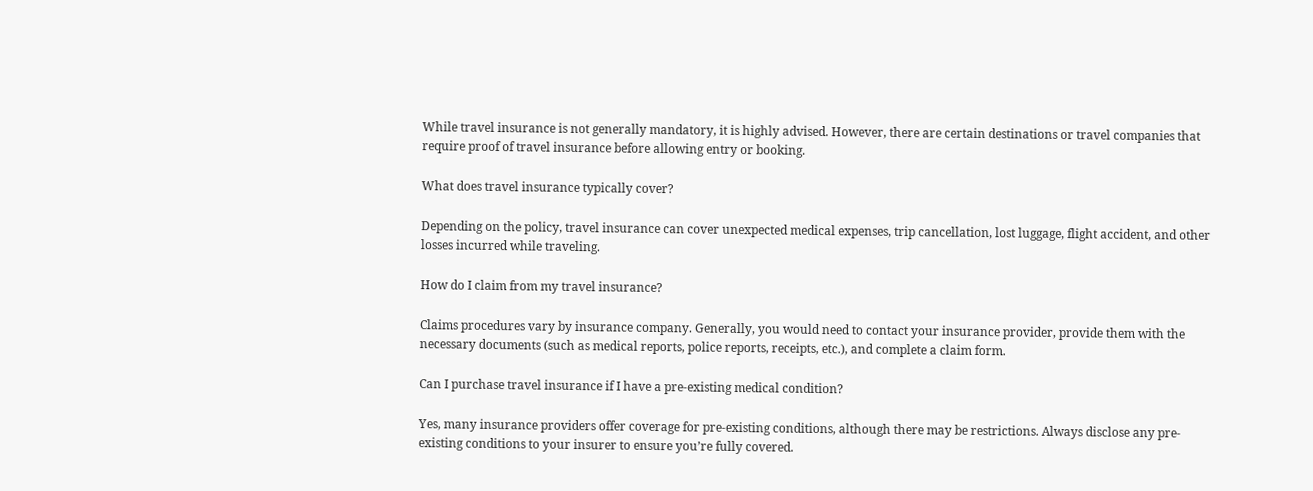While travel insurance is not generally mandatory, it is highly advised. However, there are certain destinations or travel companies that require proof of travel insurance before allowing entry or booking.

What does travel insurance typically cover?

Depending on the policy, travel insurance can cover unexpected medical expenses, trip cancellation, lost luggage, flight accident, and other losses incurred while traveling.

How do I claim from my travel insurance?

Claims procedures vary by insurance company. Generally, you would need to contact your insurance provider, provide them with the necessary documents (such as medical reports, police reports, receipts, etc.), and complete a claim form.

Can I purchase travel insurance if I have a pre-existing medical condition?

Yes, many insurance providers offer coverage for pre-existing conditions, although there may be restrictions. Always disclose any pre-existing conditions to your insurer to ensure you’re fully covered.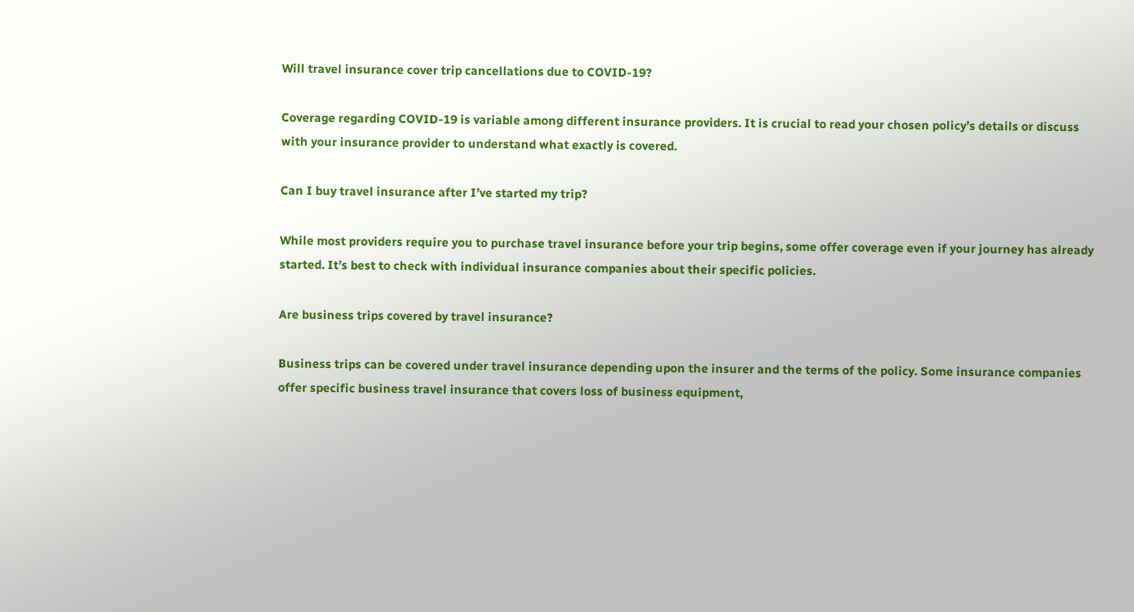Will travel insurance cover trip cancellations due to COVID-19?

Coverage regarding COVID-19 is variable among different insurance providers. It is crucial to read your chosen policy’s details or discuss with your insurance provider to understand what exactly is covered.

Can I buy travel insurance after I’ve started my trip?

While most providers require you to purchase travel insurance before your trip begins, some offer coverage even if your journey has already started. It’s best to check with individual insurance companies about their specific policies.

Are business trips covered by travel insurance?

Business trips can be covered under travel insurance depending upon the insurer and the terms of the policy. Some insurance companies offer specific business travel insurance that covers loss of business equipment,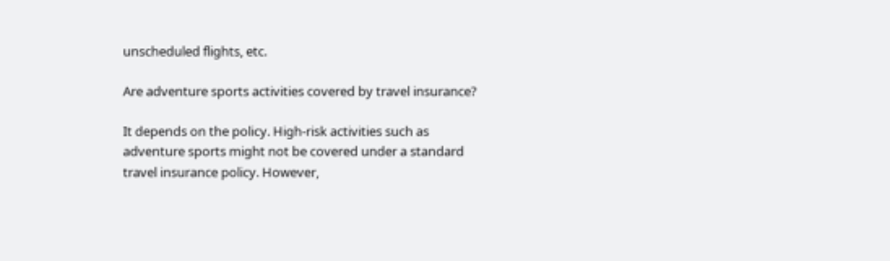unscheduled flights, etc.

Are adventure sports activities covered by travel insurance?

It depends on the policy. High-risk activities such as adventure sports might not be covered under a standard travel insurance policy. However,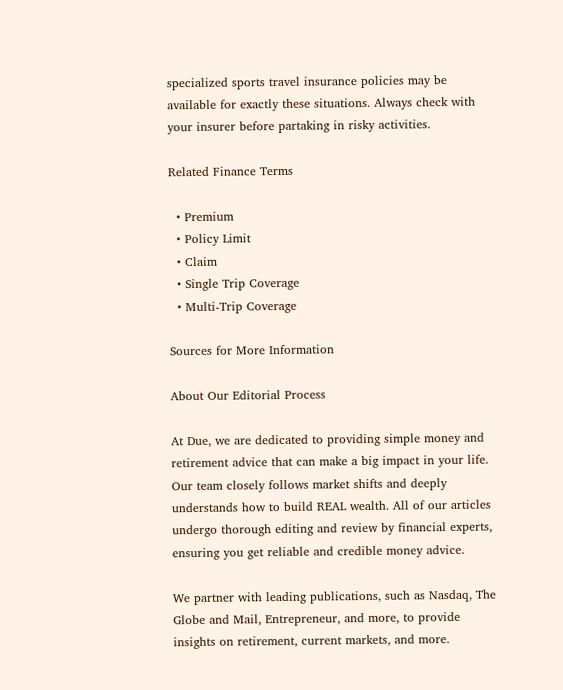specialized sports travel insurance policies may be available for exactly these situations. Always check with your insurer before partaking in risky activities.

Related Finance Terms

  • Premium
  • Policy Limit
  • Claim
  • Single Trip Coverage
  • Multi-Trip Coverage

Sources for More Information

About Our Editorial Process

At Due, we are dedicated to providing simple money and retirement advice that can make a big impact in your life. Our team closely follows market shifts and deeply understands how to build REAL wealth. All of our articles undergo thorough editing and review by financial experts, ensuring you get reliable and credible money advice.

We partner with leading publications, such as Nasdaq, The Globe and Mail, Entrepreneur, and more, to provide insights on retirement, current markets, and more.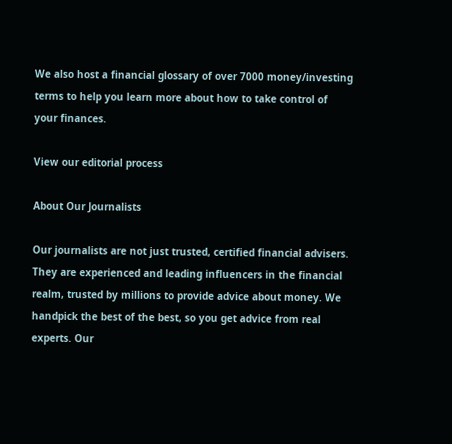We also host a financial glossary of over 7000 money/investing terms to help you learn more about how to take control of your finances.

View our editorial process

About Our Journalists

Our journalists are not just trusted, certified financial advisers. They are experienced and leading influencers in the financial realm, trusted by millions to provide advice about money. We handpick the best of the best, so you get advice from real experts. Our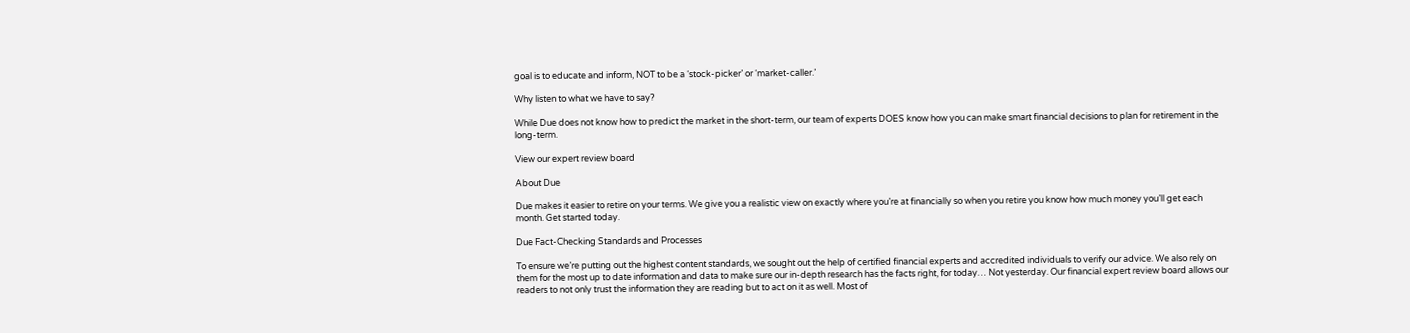goal is to educate and inform, NOT to be a ‘stock-picker’ or ‘market-caller.’

Why listen to what we have to say?

While Due does not know how to predict the market in the short-term, our team of experts DOES know how you can make smart financial decisions to plan for retirement in the long-term.

View our expert review board

About Due

Due makes it easier to retire on your terms. We give you a realistic view on exactly where you’re at financially so when you retire you know how much money you’ll get each month. Get started today.

Due Fact-Checking Standards and Processes

To ensure we’re putting out the highest content standards, we sought out the help of certified financial experts and accredited individuals to verify our advice. We also rely on them for the most up to date information and data to make sure our in-depth research has the facts right, for today… Not yesterday. Our financial expert review board allows our readers to not only trust the information they are reading but to act on it as well. Most of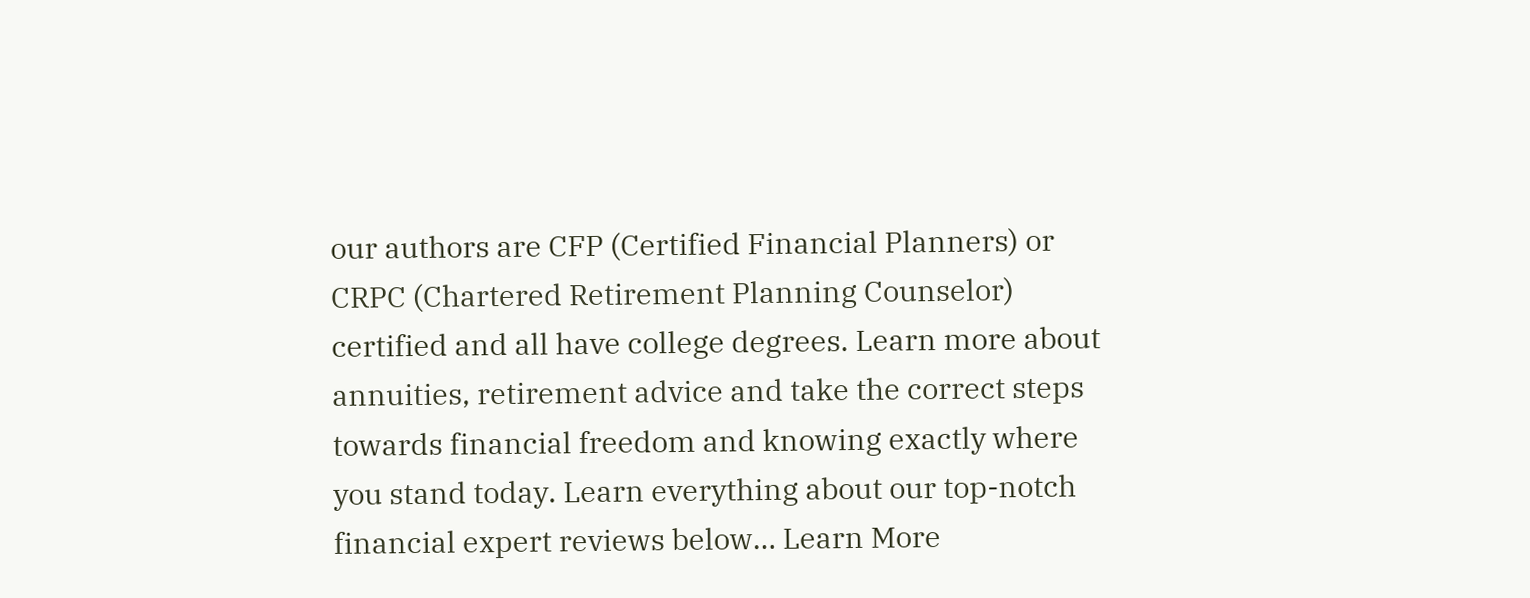our authors are CFP (Certified Financial Planners) or CRPC (Chartered Retirement Planning Counselor) certified and all have college degrees. Learn more about annuities, retirement advice and take the correct steps towards financial freedom and knowing exactly where you stand today. Learn everything about our top-notch financial expert reviews below… Learn More